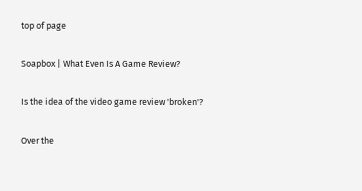top of page

Soapbox | What Even Is A Game Review?

Is the idea of the video game review 'broken'?

Over the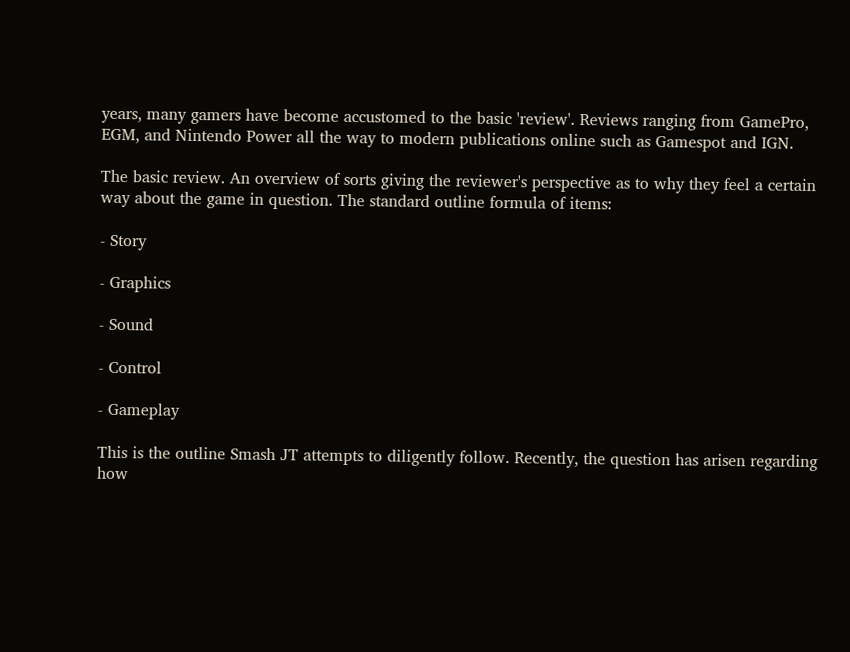years, many gamers have become accustomed to the basic 'review'. Reviews ranging from GamePro, EGM, and Nintendo Power all the way to modern publications online such as Gamespot and IGN.

The basic review. An overview of sorts giving the reviewer's perspective as to why they feel a certain way about the game in question. The standard outline formula of items:

- Story

- Graphics

- Sound

- Control

- Gameplay

This is the outline Smash JT attempts to diligently follow. Recently, the question has arisen regarding how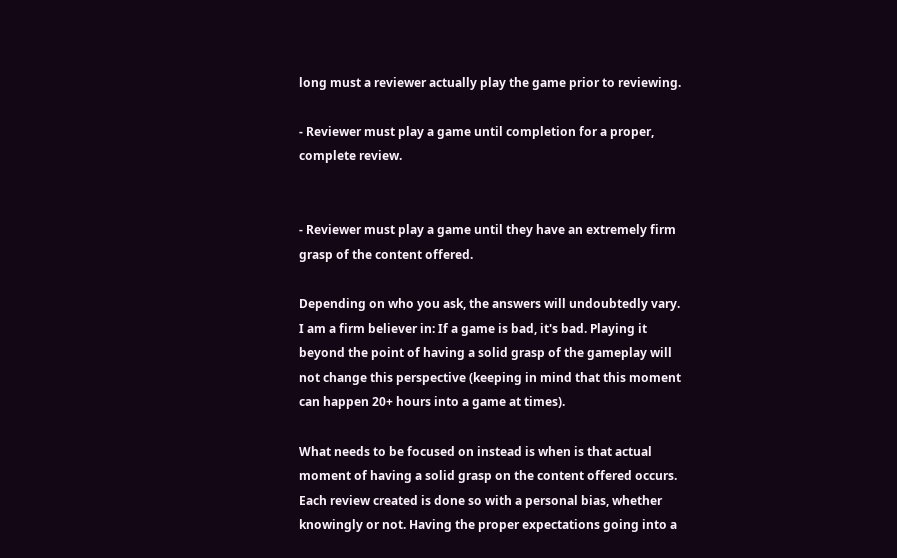long must a reviewer actually play the game prior to reviewing.

- Reviewer must play a game until completion for a proper, complete review.


- Reviewer must play a game until they have an extremely firm grasp of the content offered.

Depending on who you ask, the answers will undoubtedly vary. I am a firm believer in: If a game is bad, it's bad. Playing it beyond the point of having a solid grasp of the gameplay will not change this perspective (keeping in mind that this moment can happen 20+ hours into a game at times).

What needs to be focused on instead is when is that actual moment of having a solid grasp on the content offered occurs. Each review created is done so with a personal bias, whether knowingly or not. Having the proper expectations going into a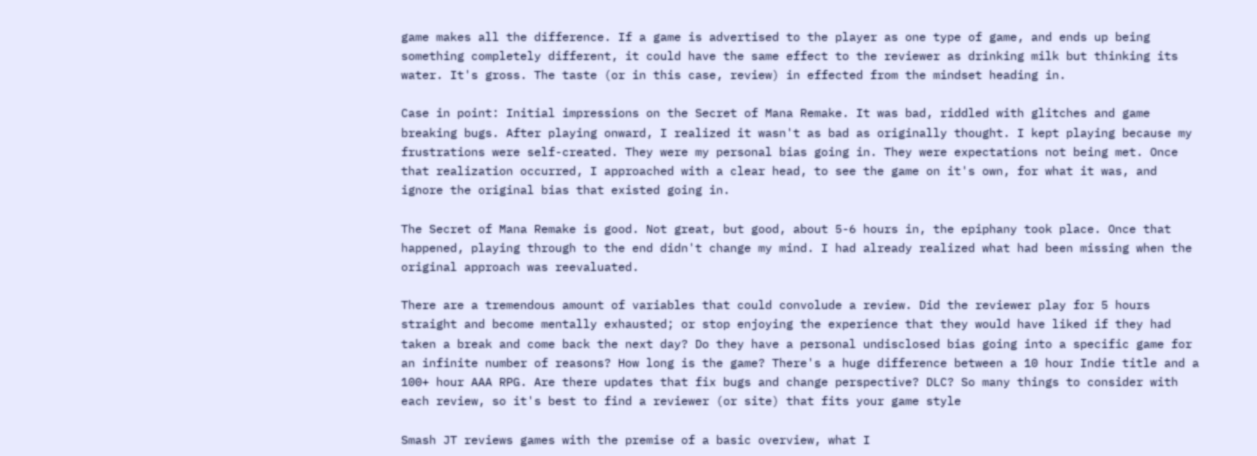game makes all the difference. If a game is advertised to the player as one type of game, and ends up being something completely different, it could have the same effect to the reviewer as drinking milk but thinking its water. It's gross. The taste (or in this case, review) in effected from the mindset heading in.

Case in point: Initial impressions on the Secret of Mana Remake. It was bad, riddled with glitches and game breaking bugs. After playing onward, I realized it wasn't as bad as originally thought. I kept playing because my frustrations were self-created. They were my personal bias going in. They were expectations not being met. Once that realization occurred, I approached with a clear head, to see the game on it's own, for what it was, and ignore the original bias that existed going in.

The Secret of Mana Remake is good. Not great, but good, about 5-6 hours in, the epiphany took place. Once that happened, playing through to the end didn't change my mind. I had already realized what had been missing when the original approach was reevaluated.

There are a tremendous amount of variables that could convolude a review. Did the reviewer play for 5 hours straight and become mentally exhausted; or stop enjoying the experience that they would have liked if they had taken a break and come back the next day? Do they have a personal undisclosed bias going into a specific game for an infinite number of reasons? How long is the game? There's a huge difference between a 10 hour Indie title and a 100+ hour AAA RPG. Are there updates that fix bugs and change perspective? DLC? So many things to consider with each review, so it's best to find a reviewer (or site) that fits your game style

Smash JT reviews games with the premise of a basic overview, what I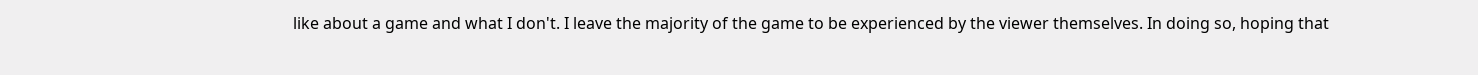like about a game and what I don't. I leave the majority of the game to be experienced by the viewer themselves. In doing so, hoping that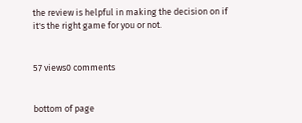the review is helpful in making the decision on if it's the right game for you or not.


57 views0 comments


bottom of page